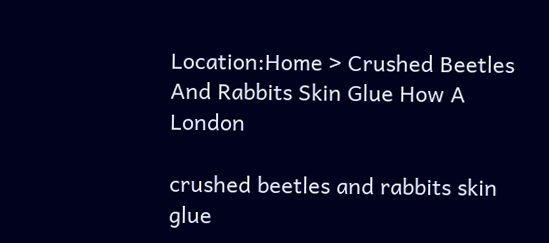Location:Home > Crushed Beetles And Rabbits Skin Glue How A London

crushed beetles and rabbits skin glue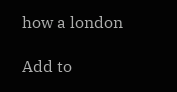how a london

Add to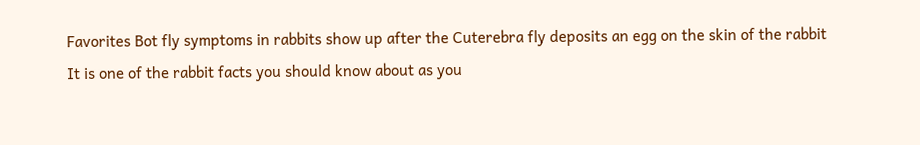Favorites Bot fly symptoms in rabbits show up after the Cuterebra fly deposits an egg on the skin of the rabbit It is one of the rabbit facts you should know about as you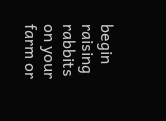begin raising rabbits on your farm or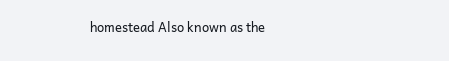homestead Also known as the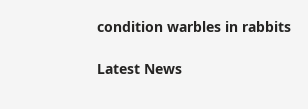condition warbles in rabbits

Latest News